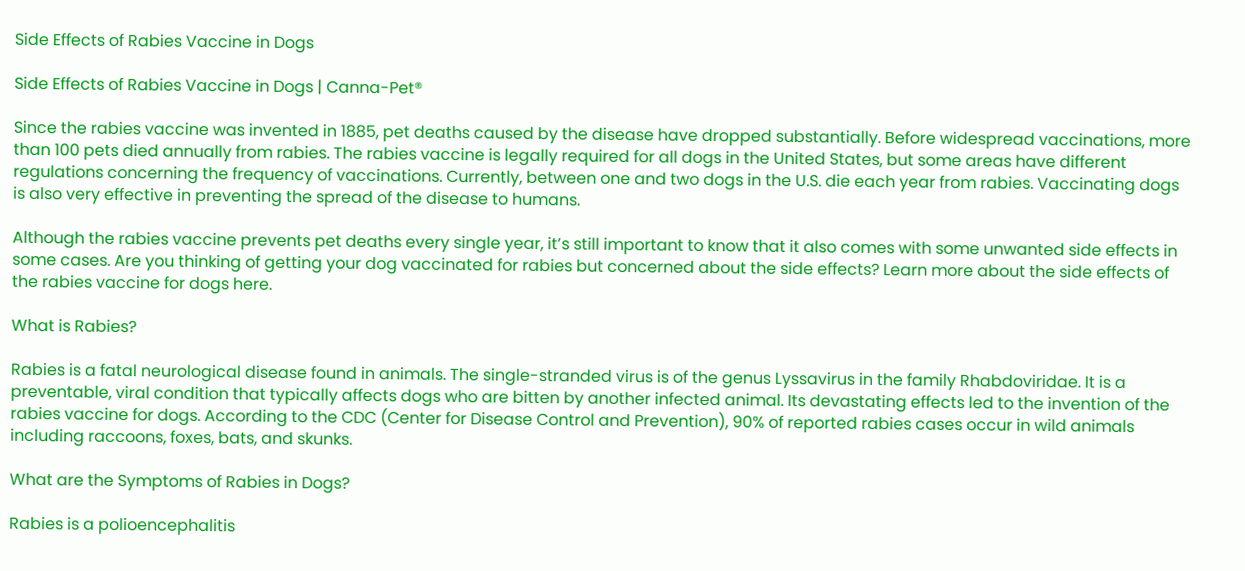Side Effects of Rabies Vaccine in Dogs

Side Effects of Rabies Vaccine in Dogs | Canna-Pet®

Since the rabies vaccine was invented in 1885, pet deaths caused by the disease have dropped substantially. Before widespread vaccinations, more than 100 pets died annually from rabies. The rabies vaccine is legally required for all dogs in the United States, but some areas have different regulations concerning the frequency of vaccinations. Currently, between one and two dogs in the U.S. die each year from rabies. Vaccinating dogs is also very effective in preventing the spread of the disease to humans.

Although the rabies vaccine prevents pet deaths every single year, it’s still important to know that it also comes with some unwanted side effects in some cases. Are you thinking of getting your dog vaccinated for rabies but concerned about the side effects? Learn more about the side effects of the rabies vaccine for dogs here.

What is Rabies?

Rabies is a fatal neurological disease found in animals. The single-stranded virus is of the genus Lyssavirus in the family Rhabdoviridae. It is a preventable, viral condition that typically affects dogs who are bitten by another infected animal. Its devastating effects led to the invention of the rabies vaccine for dogs. According to the CDC (Center for Disease Control and Prevention), 90% of reported rabies cases occur in wild animals including raccoons, foxes, bats, and skunks.

What are the Symptoms of Rabies in Dogs?

Rabies is a polioencephalitis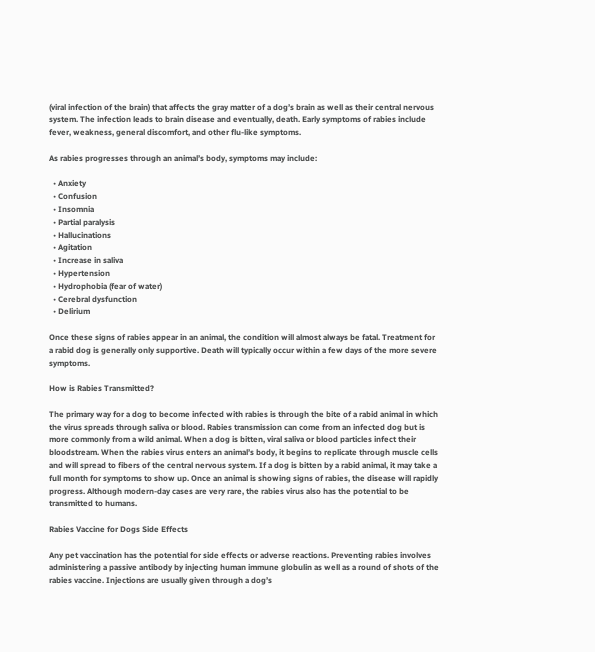(viral infection of the brain) that affects the gray matter of a dog’s brain as well as their central nervous system. The infection leads to brain disease and eventually, death. Early symptoms of rabies include fever, weakness, general discomfort, and other flu-like symptoms.

As rabies progresses through an animal’s body, symptoms may include:

  • Anxiety
  • Confusion
  • Insomnia
  • Partial paralysis
  • Hallucinations
  • Agitation
  • Increase in saliva
  • Hypertension
  • Hydrophobia (fear of water)
  • Cerebral dysfunction
  • Delirium

Once these signs of rabies appear in an animal, the condition will almost always be fatal. Treatment for a rabid dog is generally only supportive. Death will typically occur within a few days of the more severe symptoms.

How is Rabies Transmitted?

The primary way for a dog to become infected with rabies is through the bite of a rabid animal in which the virus spreads through saliva or blood. Rabies transmission can come from an infected dog but is more commonly from a wild animal. When a dog is bitten, viral saliva or blood particles infect their bloodstream. When the rabies virus enters an animal’s body, it begins to replicate through muscle cells and will spread to fibers of the central nervous system. If a dog is bitten by a rabid animal, it may take a full month for symptoms to show up. Once an animal is showing signs of rabies, the disease will rapidly progress. Although modern-day cases are very rare, the rabies virus also has the potential to be transmitted to humans.

Rabies Vaccine for Dogs Side Effects

Any pet vaccination has the potential for side effects or adverse reactions. Preventing rabies involves administering a passive antibody by injecting human immune globulin as well as a round of shots of the rabies vaccine. Injections are usually given through a dog’s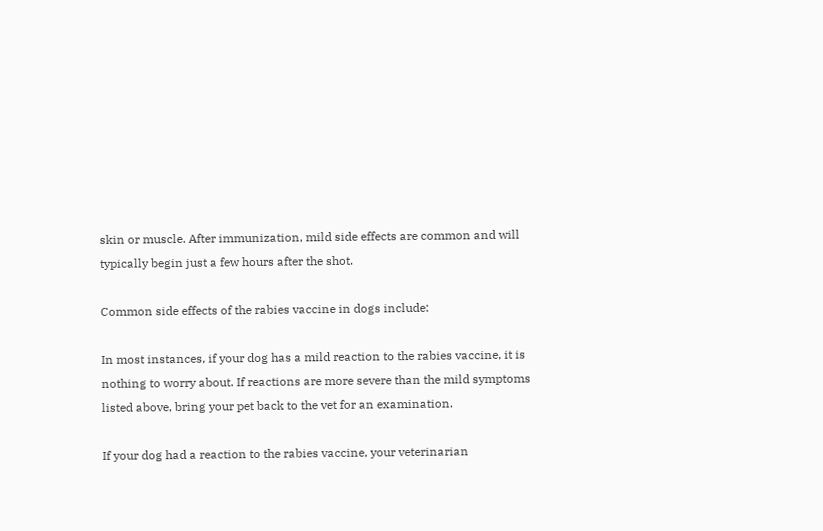skin or muscle. After immunization, mild side effects are common and will typically begin just a few hours after the shot.

Common side effects of the rabies vaccine in dogs include:

In most instances, if your dog has a mild reaction to the rabies vaccine, it is nothing to worry about. If reactions are more severe than the mild symptoms listed above, bring your pet back to the vet for an examination.

If your dog had a reaction to the rabies vaccine, your veterinarian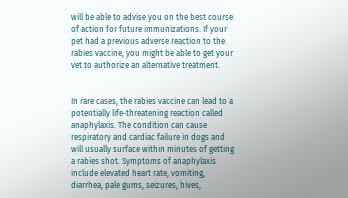will be able to advise you on the best course of action for future immunizations. If your pet had a previous adverse reaction to the rabies vaccine, you might be able to get your vet to authorize an alternative treatment.


In rare cases, the rabies vaccine can lead to a potentially life-threatening reaction called anaphylaxis. The condition can cause respiratory and cardiac failure in dogs and will usually surface within minutes of getting a rabies shot. Symptoms of anaphylaxis include elevated heart rate, vomiting, diarrhea, pale gums, seizures, hives,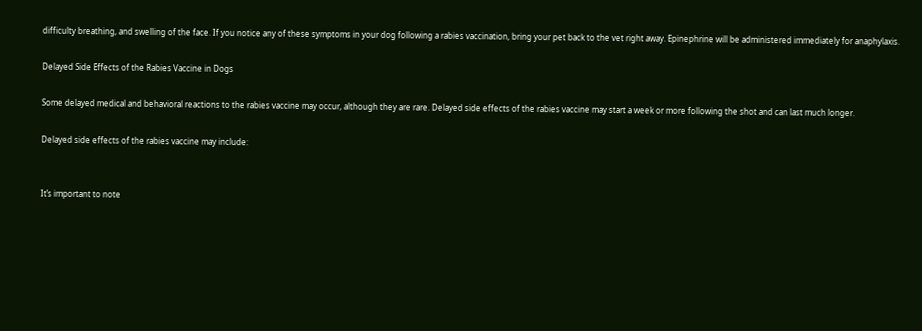difficulty breathing, and swelling of the face. If you notice any of these symptoms in your dog following a rabies vaccination, bring your pet back to the vet right away. Epinephrine will be administered immediately for anaphylaxis.

Delayed Side Effects of the Rabies Vaccine in Dogs

Some delayed medical and behavioral reactions to the rabies vaccine may occur, although they are rare. Delayed side effects of the rabies vaccine may start a week or more following the shot and can last much longer.

Delayed side effects of the rabies vaccine may include:


It’s important to note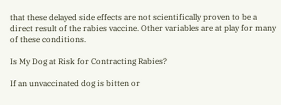that these delayed side effects are not scientifically proven to be a direct result of the rabies vaccine. Other variables are at play for many of these conditions.

Is My Dog at Risk for Contracting Rabies?

If an unvaccinated dog is bitten or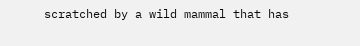scratched by a wild mammal that has